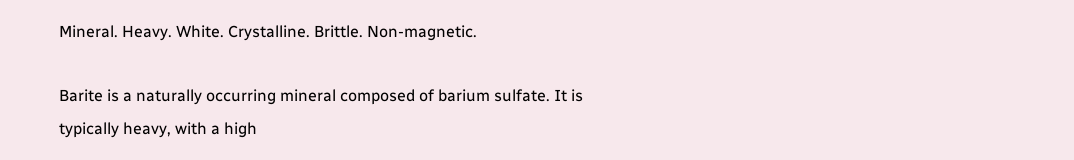Mineral. Heavy. White. Crystalline. Brittle. Non-magnetic.

Barite is a naturally occurring mineral composed of barium sulfate. It is typically heavy, with a high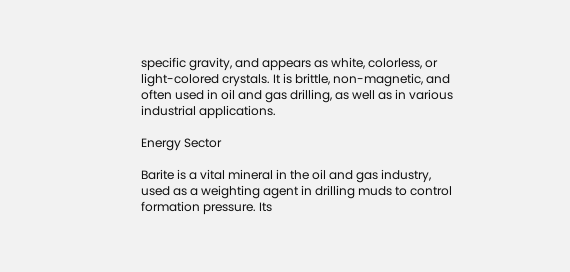specific gravity, and appears as white, colorless, or light-colored crystals. It is brittle, non-magnetic, and often used in oil and gas drilling, as well as in various industrial applications.

Energy Sector

Barite is a vital mineral in the oil and gas industry, used as a weighting agent in drilling muds to control formation pressure. Its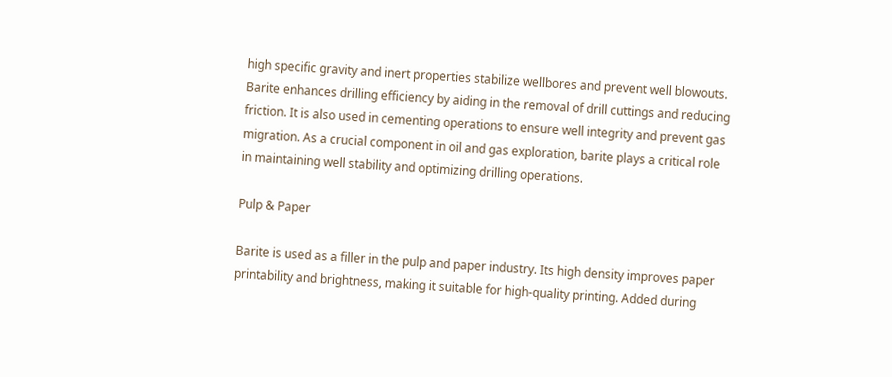high specific gravity and inert properties stabilize wellbores and prevent well blowouts. Barite enhances drilling efficiency by aiding in the removal of drill cuttings and reducing friction. It is also used in cementing operations to ensure well integrity and prevent gas migration. As a crucial component in oil and gas exploration, barite plays a critical role in maintaining well stability and optimizing drilling operations.

Pulp & Paper

Barite is used as a filler in the pulp and paper industry. Its high density improves paper printability and brightness, making it suitable for high-quality printing. Added during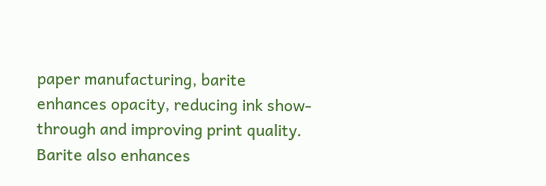paper manufacturing, barite enhances opacity, reducing ink show-through and improving print quality. Barite also enhances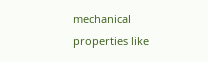mechanical properties like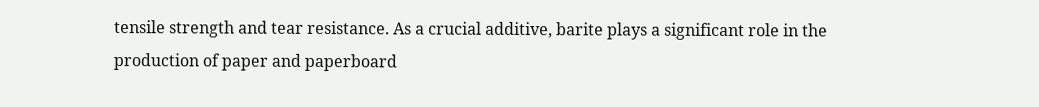tensile strength and tear resistance. As a crucial additive, barite plays a significant role in the production of paper and paperboard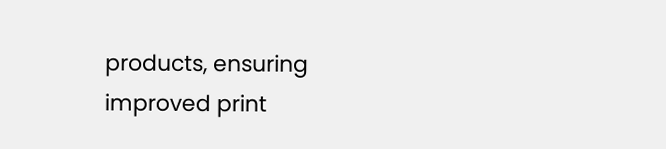products, ensuring improved print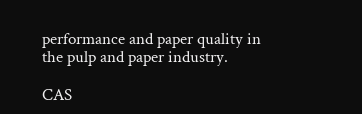performance and paper quality in the pulp and paper industry.

CAS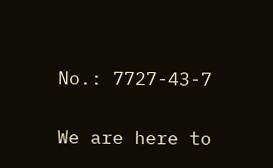No.: 7727-43-7


We are here to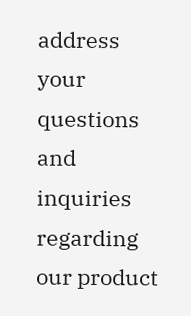address your questions and inquiries regarding our product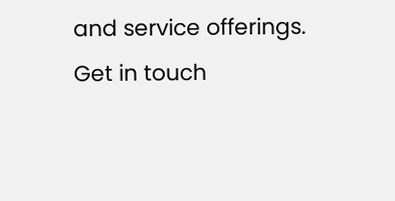and service offerings.
Get in touch